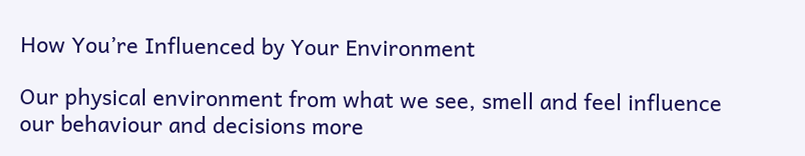How You’re Influenced by Your Environment

Our physical environment from what we see, smell and feel influence our behaviour and decisions more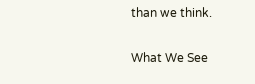than we think.

What We See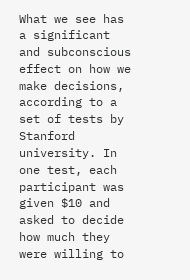What we see has a significant and subconscious effect on how we make decisions, according to a set of tests by Stanford university. In one test, each participant was given $10 and asked to decide how much they were willing to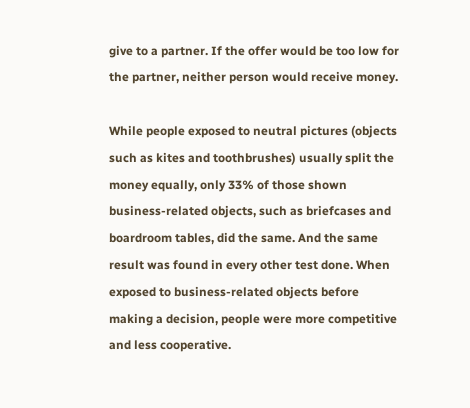give to a partner. If the offer would be too low for the partner, neither person would receive money.

While people exposed to neutral pictures (objects such as kites and toothbrushes) usually split the money equally, only 33% of those shown business-related objects, such as briefcases and boardroom tables, did the same. And the same result was found in every other test done. When exposed to business-related objects before making a decision, people were more competitive and less cooperative.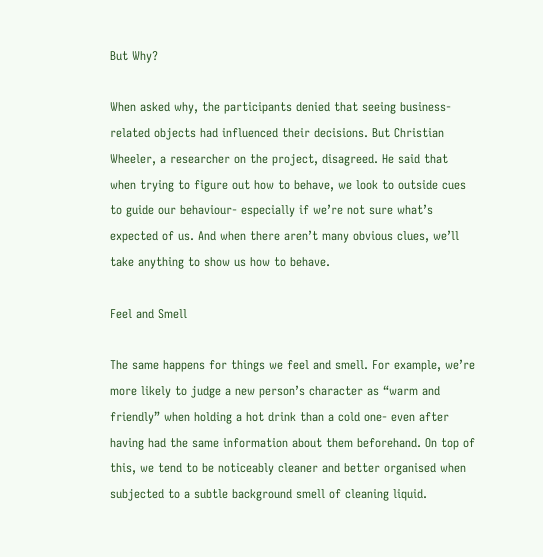But Why?

When asked why, the participants denied that seeing business-related objects had influenced their decisions. But Christian Wheeler, a researcher on the project, disagreed. He said that when trying to figure out how to behave, we look to outside cues to guide our behaviour- especially if we’re not sure what’s expected of us. And when there aren’t many obvious clues, we’ll take anything to show us how to behave.

Feel and Smell

The same happens for things we feel and smell. For example, we’re more likely to judge a new person’s character as “warm and friendly” when holding a hot drink than a cold one- even after having had the same information about them beforehand. On top of this, we tend to be noticeably cleaner and better organised when subjected to a subtle background smell of cleaning liquid.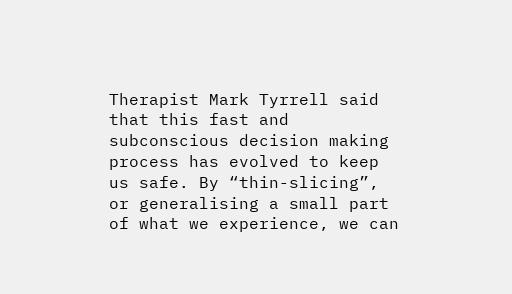Therapist Mark Tyrrell said that this fast and subconscious decision making process has evolved to keep us safe. By “thin-slicing”, or generalising a small part of what we experience, we can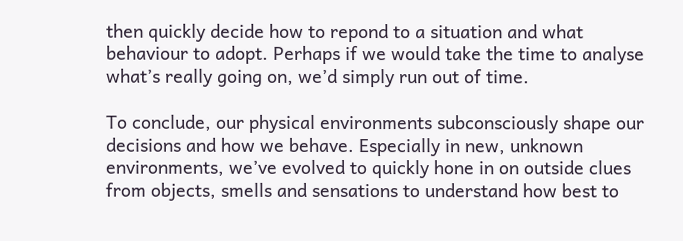then quickly decide how to repond to a situation and what behaviour to adopt. Perhaps if we would take the time to analyse what’s really going on, we’d simply run out of time.

To conclude, our physical environments subconsciously shape our decisions and how we behave. Especially in new, unknown environments, we’ve evolved to quickly hone in on outside clues from objects, smells and sensations to understand how best to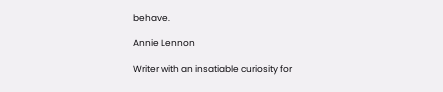behave.

Annie Lennon

Writer with an insatiable curiosity for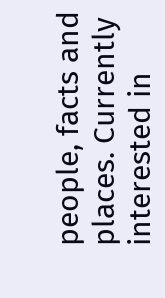people, facts and places. Currently interested in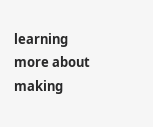learning more about making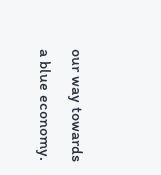our way towards a blue economy.